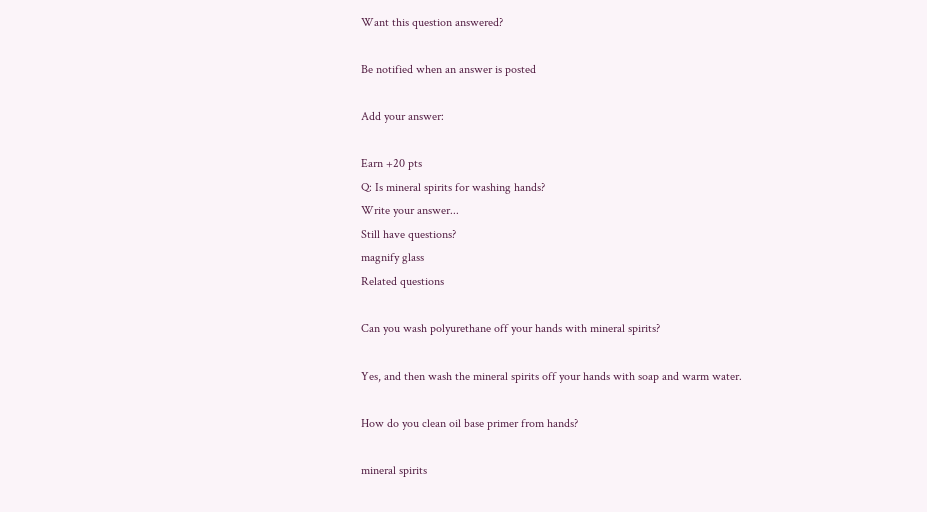Want this question answered?

Be notified when an answer is posted

Add your answer:

Earn +20 pts
Q: Is mineral spirits for washing hands?
Write your answer...
Still have questions?
magnify glass
Related questions

Can you wash polyurethane off your hands with mineral spirits?

Yes, and then wash the mineral spirits off your hands with soap and warm water.

How do you clean oil base primer from hands?

mineral spirits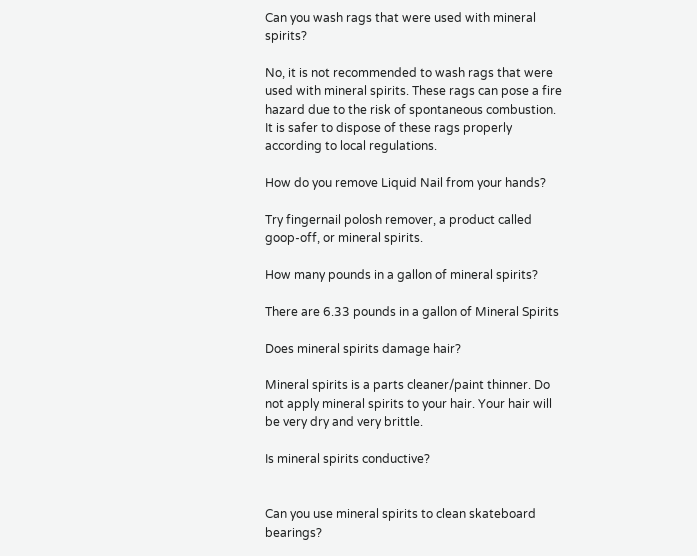Can you wash rags that were used with mineral spirits?

No, it is not recommended to wash rags that were used with mineral spirits. These rags can pose a fire hazard due to the risk of spontaneous combustion. It is safer to dispose of these rags properly according to local regulations.

How do you remove Liquid Nail from your hands?

Try fingernail polosh remover, a product called goop-off, or mineral spirits.

How many pounds in a gallon of mineral spirits?

There are 6.33 pounds in a gallon of Mineral Spirits

Does mineral spirits damage hair?

Mineral spirits is a parts cleaner/paint thinner. Do not apply mineral spirits to your hair. Your hair will be very dry and very brittle.

Is mineral spirits conductive?


Can you use mineral spirits to clean skateboard bearings?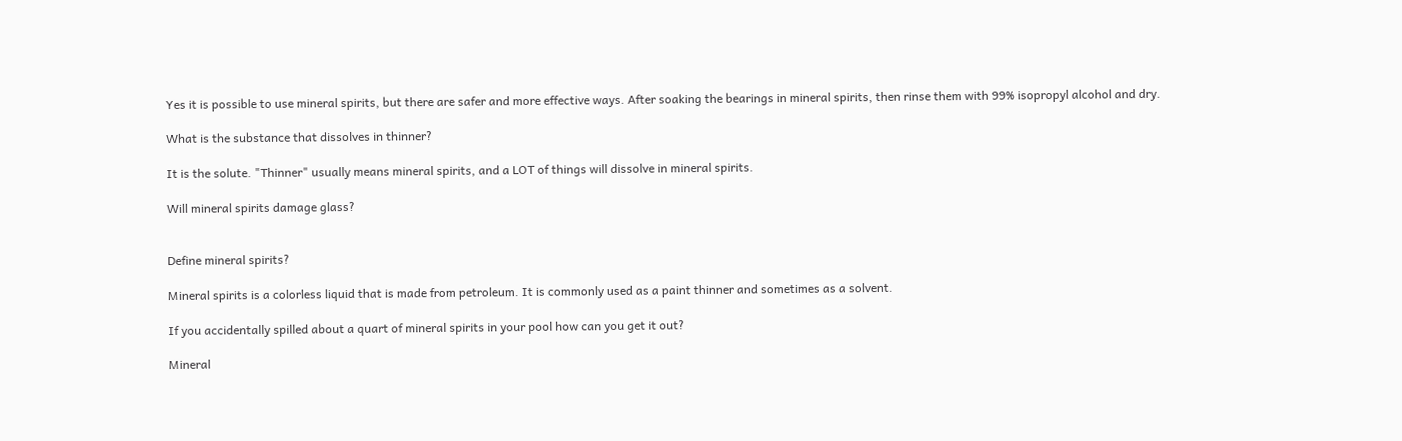Yes it is possible to use mineral spirits, but there are safer and more effective ways. After soaking the bearings in mineral spirits, then rinse them with 99% isopropyl alcohol and dry.

What is the substance that dissolves in thinner?

It is the solute. "Thinner" usually means mineral spirits, and a LOT of things will dissolve in mineral spirits.

Will mineral spirits damage glass?


Define mineral spirits?

Mineral spirits is a colorless liquid that is made from petroleum. It is commonly used as a paint thinner and sometimes as a solvent.

If you accidentally spilled about a quart of mineral spirits in your pool how can you get it out?

Mineral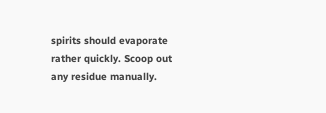spirits should evaporate rather quickly. Scoop out any residue manually.